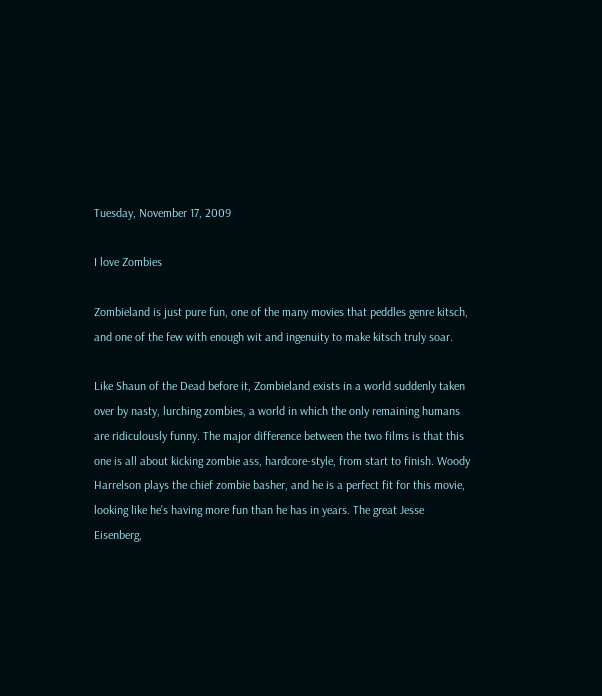Tuesday, November 17, 2009

I love Zombies

Zombieland is just pure fun, one of the many movies that peddles genre kitsch, and one of the few with enough wit and ingenuity to make kitsch truly soar.

Like Shaun of the Dead before it, Zombieland exists in a world suddenly taken over by nasty, lurching zombies, a world in which the only remaining humans are ridiculously funny. The major difference between the two films is that this one is all about kicking zombie ass, hardcore-style, from start to finish. Woody Harrelson plays the chief zombie basher, and he is a perfect fit for this movie, looking like he's having more fun than he has in years. The great Jesse Eisenberg,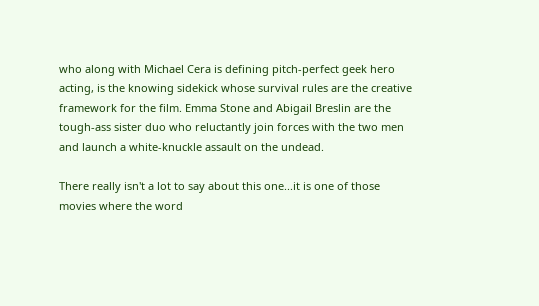who along with Michael Cera is defining pitch-perfect geek hero acting, is the knowing sidekick whose survival rules are the creative framework for the film. Emma Stone and Abigail Breslin are the tough-ass sister duo who reluctantly join forces with the two men and launch a white-knuckle assault on the undead.

There really isn't a lot to say about this one...it is one of those movies where the word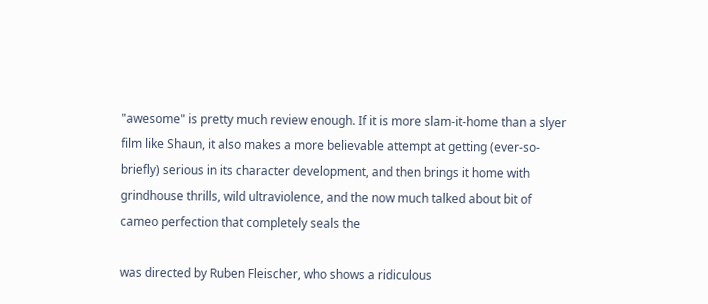"awesome" is pretty much review enough. If it is more slam-it-home than a slyer film like Shaun, it also makes a more believable attempt at getting (ever-so-briefly) serious in its character development, and then brings it home with grindhouse thrills, wild ultraviolence, and the now much talked about bit of cameo perfection that completely seals the

was directed by Ruben Fleischer, who shows a ridiculous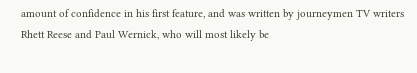amount of confidence in his first feature, and was written by journeymen TV writers Rhett Reese and Paul Wernick, who will most likely be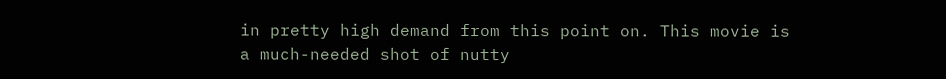in pretty high demand from this point on. This movie is a much-needed shot of nutty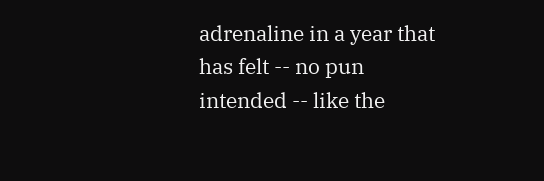adrenaline in a year that has felt -- no pun intended -- like the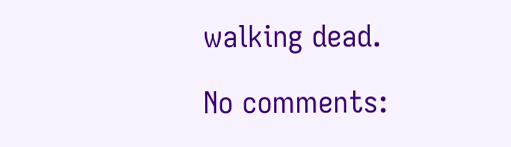walking dead.

No comments: